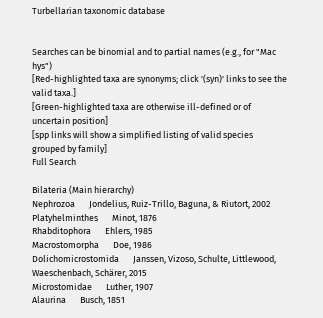Turbellarian taxonomic database


Searches can be binomial and to partial names (e.g., for "Mac hys")
[Red-highlighted taxa are synonyms; click '(syn)' links to see the valid taxa.]
[Green-highlighted taxa are otherwise ill-defined or of uncertain position]
[spp links will show a simplified listing of valid species grouped by family]
Full Search

Bilateria (Main hierarchy)
Nephrozoa       Jondelius, Ruiz-Trillo, Baguna, & Riutort, 2002
Platyhelminthes       Minot, 1876
Rhabditophora       Ehlers, 1985
Macrostomorpha       Doe, 1986
Dolichomicrostomida       Janssen, Vizoso, Schulte, Littlewood, Waeschenbach, Schärer, 2015
Microstomidae       Luther, 1907
Alaurina       Busch, 1851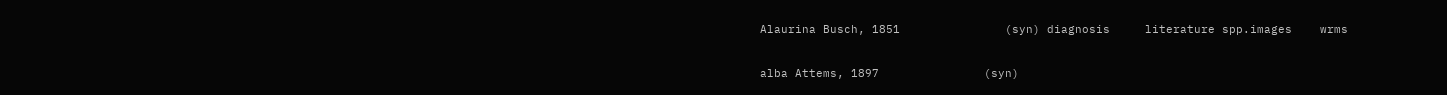Alaurina Busch, 1851               (syn) diagnosis     literature spp.images    wrms

alba Attems, 1897               (syn)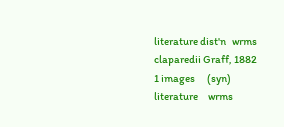literature dist'n   wrms
claparedii Graff, 1882       1 images      (syn)       literature     wrms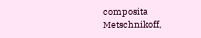composita Metschnikoff,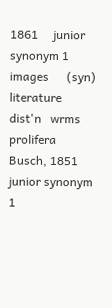1861     junior synonym 1 images      (syn)       literature dist'n   wrms
prolifera Busch, 1851     junior synonym 1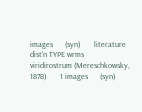images      (syn)       literature dist'n TYPE wrms
viridirostrum (Mereschkowsky, 1878)       1 images      (syn)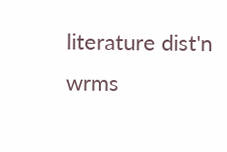literature dist'n   wrms